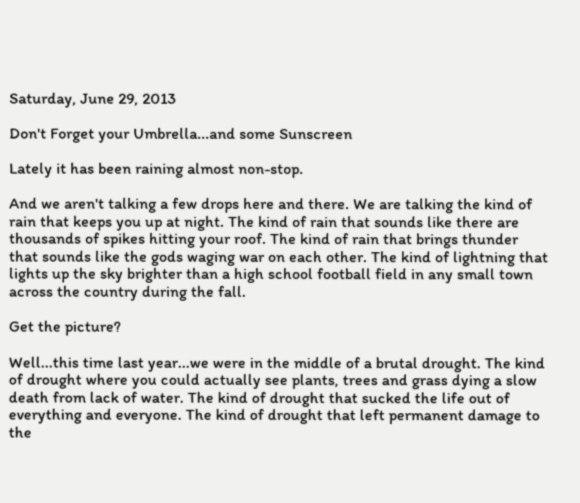Saturday, June 29, 2013

Don't Forget your Umbrella...and some Sunscreen

Lately it has been raining almost non-stop.

And we aren't talking a few drops here and there. We are talking the kind of rain that keeps you up at night. The kind of rain that sounds like there are thousands of spikes hitting your roof. The kind of rain that brings thunder that sounds like the gods waging war on each other. The kind of lightning that lights up the sky brighter than a high school football field in any small town across the country during the fall.

Get the picture?

Well...this time last year...we were in the middle of a brutal drought. The kind of drought where you could actually see plants, trees and grass dying a slow death from lack of water. The kind of drought that sucked the life out of everything and everyone. The kind of drought that left permanent damage to the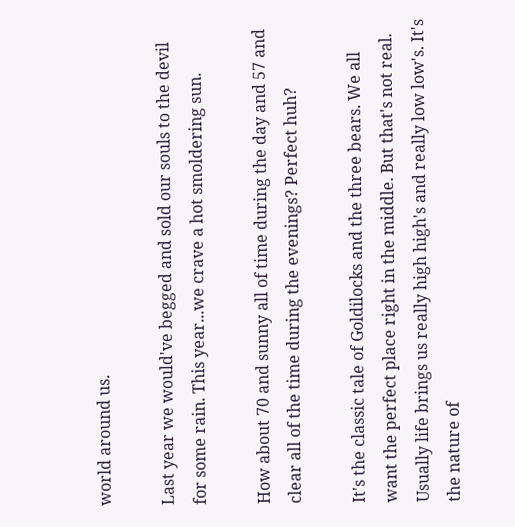world around us.

Last year we would've begged and sold our souls to the devil for some rain. This year...we crave a hot smoldering sun.

How about 70 and sunny all of time during the day and 57 and clear all of the time during the evenings? Perfect huh?

It's the classic tale of Goldilocks and the three bears. We all want the perfect place right in the middle. But that's not real. Usually life brings us really high high's and really low low's. It's the nature of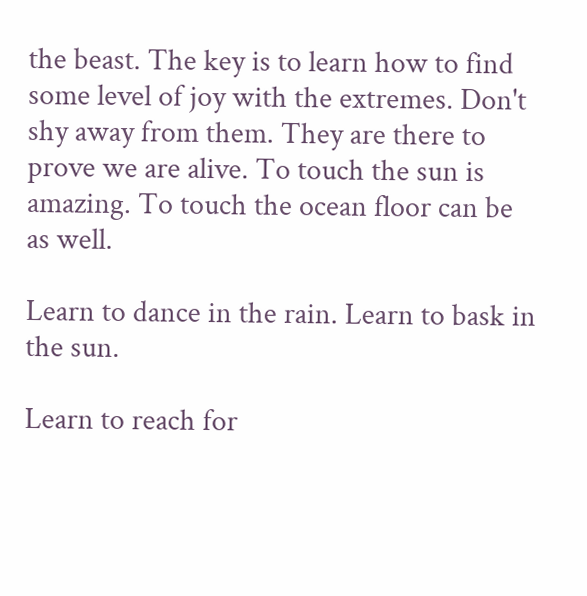the beast. The key is to learn how to find some level of joy with the extremes. Don't shy away from them. They are there to prove we are alive. To touch the sun is amazing. To touch the ocean floor can be as well.

Learn to dance in the rain. Learn to bask in the sun.

Learn to reach for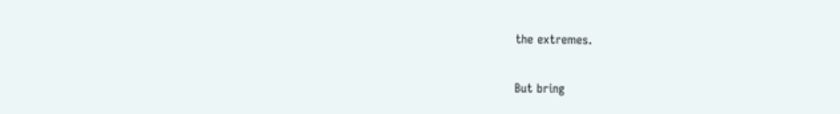the extremes.

But bring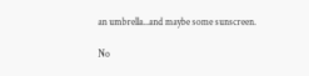an umbrella...and maybe some sunscreen.

No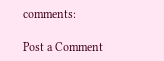comments:

Post a Comment